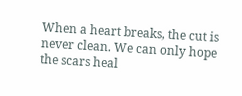When a heart breaks, the cut is never clean. We can only hope the scars heal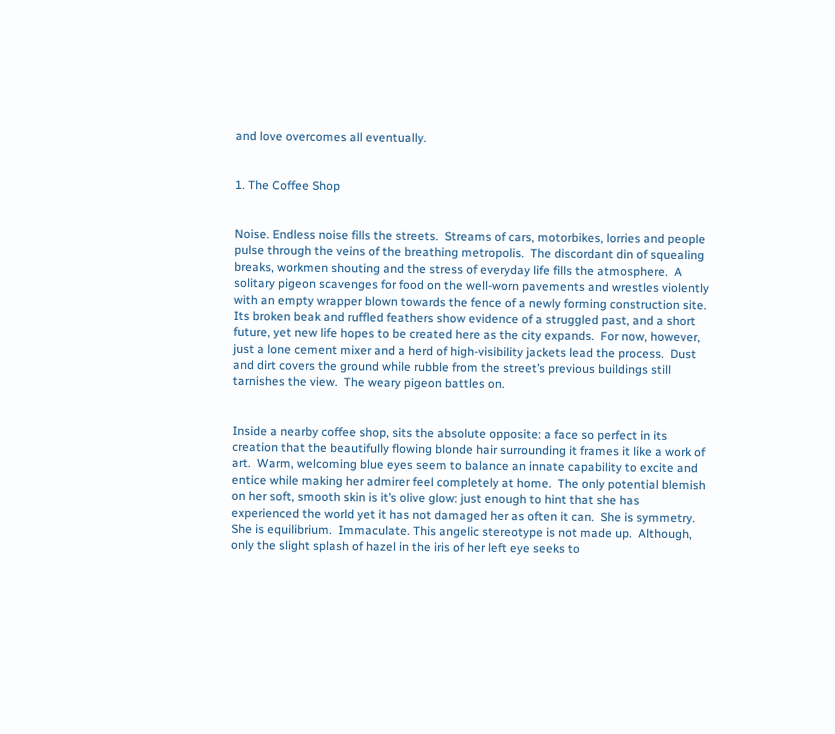and love overcomes all eventually.


1. The Coffee Shop


Noise. Endless noise fills the streets.  Streams of cars, motorbikes, lorries and people pulse through the veins of the breathing metropolis.  The discordant din of squealing breaks, workmen shouting and the stress of everyday life fills the atmosphere.  A solitary pigeon scavenges for food on the well-worn pavements and wrestles violently with an empty wrapper blown towards the fence of a newly forming construction site.  Its broken beak and ruffled feathers show evidence of a struggled past, and a short future, yet new life hopes to be created here as the city expands.  For now, however, just a lone cement mixer and a herd of high-visibility jackets lead the process.  Dust and dirt covers the ground while rubble from the street’s previous buildings still tarnishes the view.  The weary pigeon battles on.


Inside a nearby coffee shop, sits the absolute opposite: a face so perfect in its creation that the beautifully flowing blonde hair surrounding it frames it like a work of art.  Warm, welcoming blue eyes seem to balance an innate capability to excite and entice while making her admirer feel completely at home.  The only potential blemish on her soft, smooth skin is it’s olive glow: just enough to hint that she has experienced the world yet it has not damaged her as often it can.  She is symmetry. She is equilibrium.  Immaculate. This angelic stereotype is not made up.  Although, only the slight splash of hazel in the iris of her left eye seeks to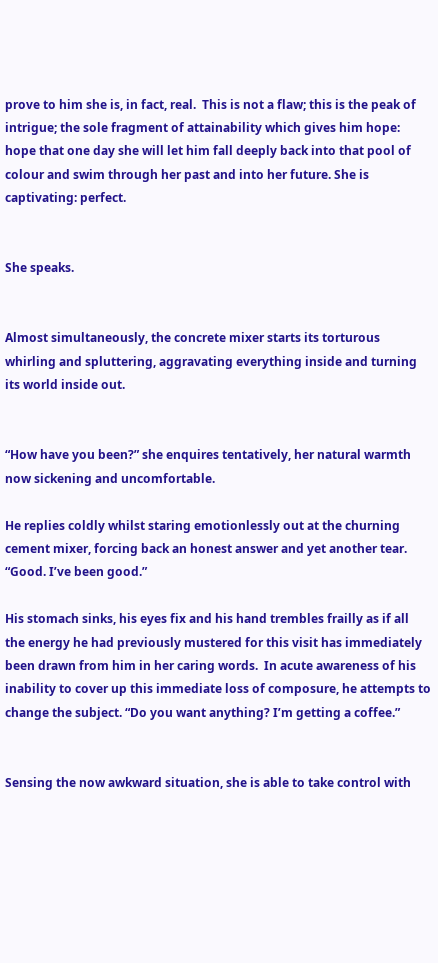prove to him she is, in fact, real.  This is not a flaw; this is the peak of intrigue; the sole fragment of attainability which gives him hope: hope that one day she will let him fall deeply back into that pool of colour and swim through her past and into her future. She is captivating: perfect.


She speaks.


Almost simultaneously, the concrete mixer starts its torturous whirling and spluttering, aggravating everything inside and turning its world inside out.


“How have you been?” she enquires tentatively, her natural warmth now sickening and uncomfortable.

He replies coldly whilst staring emotionlessly out at the churning cement mixer, forcing back an honest answer and yet another tear. “Good. I’ve been good.”

His stomach sinks, his eyes fix and his hand trembles frailly as if all the energy he had previously mustered for this visit has immediately been drawn from him in her caring words.  In acute awareness of his inability to cover up this immediate loss of composure, he attempts to change the subject. “Do you want anything? I’m getting a coffee.”


Sensing the now awkward situation, she is able to take control with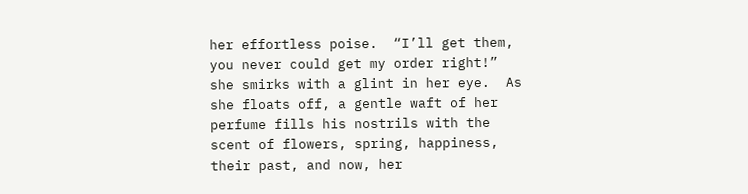her effortless poise.  “I’ll get them, you never could get my order right!” she smirks with a glint in her eye.  As she floats off, a gentle waft of her perfume fills his nostrils with the scent of flowers, spring, happiness, their past, and now, her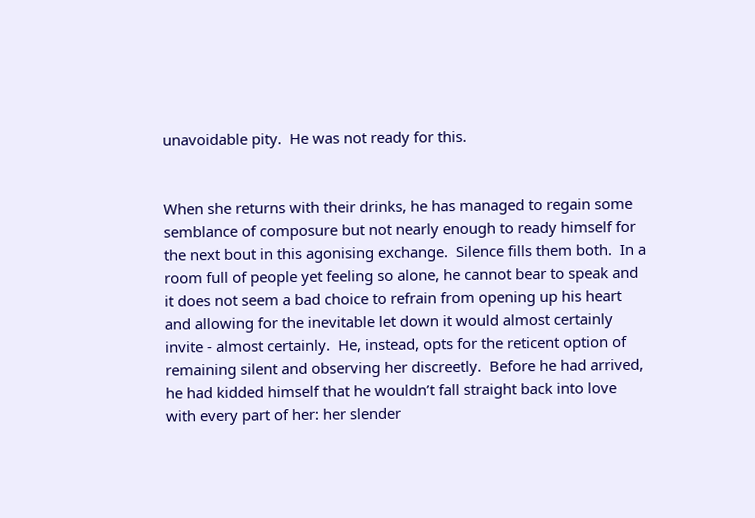unavoidable pity.  He was not ready for this.


When she returns with their drinks, he has managed to regain some semblance of composure but not nearly enough to ready himself for the next bout in this agonising exchange.  Silence fills them both.  In a room full of people yet feeling so alone, he cannot bear to speak and it does not seem a bad choice to refrain from opening up his heart and allowing for the inevitable let down it would almost certainly invite - almost certainly.  He, instead, opts for the reticent option of remaining silent and observing her discreetly.  Before he had arrived, he had kidded himself that he wouldn’t fall straight back into love with every part of her: her slender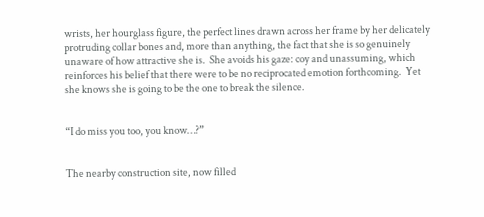wrists, her hourglass figure, the perfect lines drawn across her frame by her delicately protruding collar bones and, more than anything, the fact that she is so genuinely unaware of how attractive she is.  She avoids his gaze: coy and unassuming, which reinforces his belief that there were to be no reciprocated emotion forthcoming.  Yet she knows she is going to be the one to break the silence.


“I do miss you too, you know…?”


The nearby construction site, now filled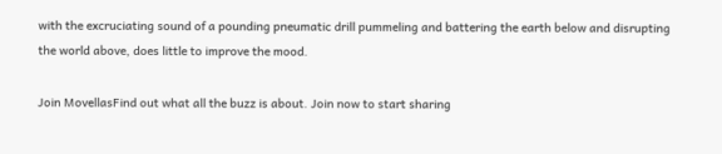with the excruciating sound of a pounding pneumatic drill pummeling and battering the earth below and disrupting the world above, does little to improve the mood.

Join MovellasFind out what all the buzz is about. Join now to start sharing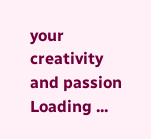your creativity and passion
Loading ...